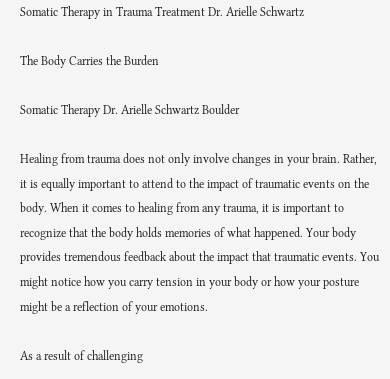Somatic Therapy in Trauma Treatment Dr. Arielle Schwartz

The Body Carries the Burden

Somatic Therapy Dr. Arielle Schwartz Boulder

Healing from trauma does not only involve changes in your brain. Rather, it is equally important to attend to the impact of traumatic events on the body. When it comes to healing from any trauma, it is important to recognize that the body holds memories of what happened. Your body provides tremendous feedback about the impact that traumatic events. You might notice how you carry tension in your body or how your posture might be a reflection of your emotions.

As a result of challenging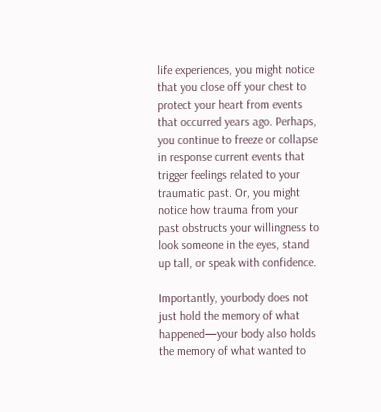life experiences, you might notice that you close off your chest to protect your heart from events that occurred years ago. Perhaps, you continue to freeze or collapse in response current events that trigger feelings related to your traumatic past. Or, you might notice how trauma from your past obstructs your willingness to look someone in the eyes, stand up tall, or speak with confidence.

Importantly, yourbody does not just hold the memory of what happened—your body also holds the memory of what wanted to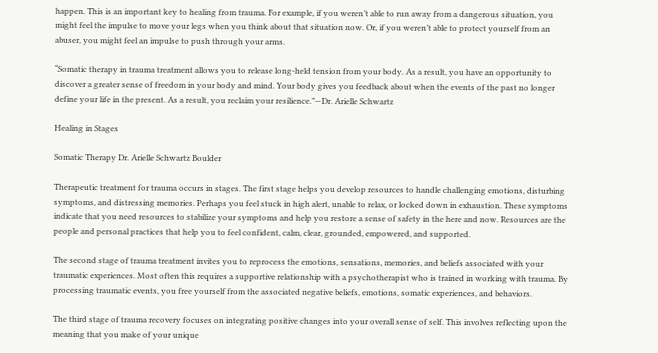happen. This is an important key to healing from trauma. For example, if you weren’t able to run away from a dangerous situation, you might feel the impulse to move your legs when you think about that situation now. Or, if you weren’t able to protect yourself from an abuser, you might feel an impulse to push through your arms.

“Somatic therapy in trauma treatment allows you to release long-held tension from your body. As a result, you have an opportunity to discover a greater sense of freedom in your body and mind. Your body gives you feedback about when the events of the past no longer define your life in the present. As a result, you reclaim your resilience.”—Dr. Arielle Schwartz

Healing in Stages

Somatic Therapy Dr. Arielle Schwartz Boulder

Therapeutic treatment for trauma occurs in stages. The first stage helps you develop resources to handle challenging emotions, disturbing symptoms, and distressing memories. Perhaps you feel stuck in high alert, unable to relax, or locked down in exhaustion. These symptoms indicate that you need resources to stabilize your symptoms and help you restore a sense of safety in the here and now. Resources are the people and personal practices that help you to feel confident, calm, clear, grounded, empowered, and supported.

The second stage of trauma treatment invites you to reprocess the emotions, sensations, memories, and beliefs associated with your traumatic experiences. Most often this requires a supportive relationship with a psychotherapist who is trained in working with trauma. By processing traumatic events, you free yourself from the associated negative beliefs, emotions, somatic experiences, and behaviors.

The third stage of trauma recovery focuses on integrating positive changes into your overall sense of self. This involves reflecting upon the meaning that you make of your unique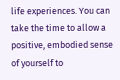life experiences. You can take the time to allow a positive, embodied sense of yourself to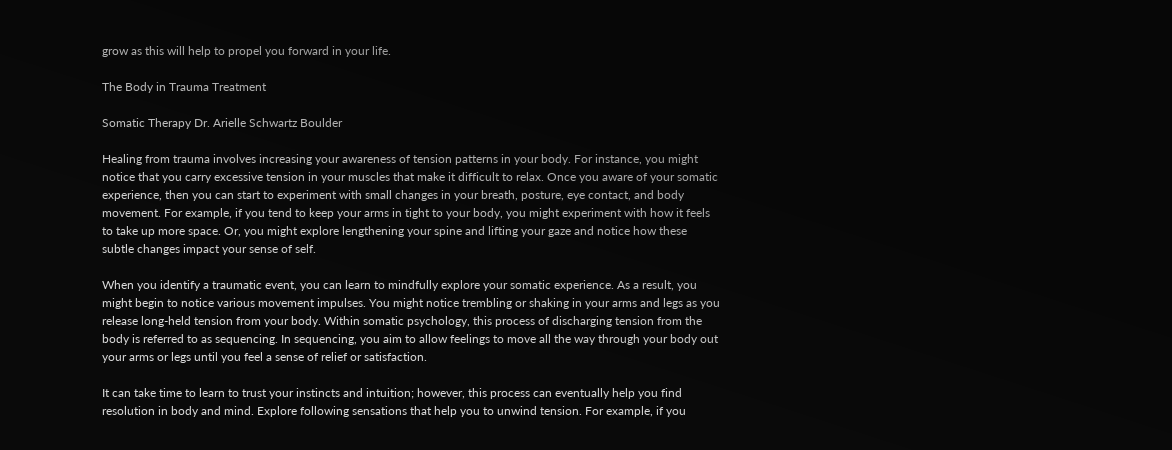grow as this will help to propel you forward in your life.

The Body in Trauma Treatment

Somatic Therapy Dr. Arielle Schwartz Boulder

Healing from trauma involves increasing your awareness of tension patterns in your body. For instance, you might notice that you carry excessive tension in your muscles that make it difficult to relax. Once you aware of your somatic experience, then you can start to experiment with small changes in your breath, posture, eye contact, and body movement. For example, if you tend to keep your arms in tight to your body, you might experiment with how it feels to take up more space. Or, you might explore lengthening your spine and lifting your gaze and notice how these subtle changes impact your sense of self.

When you identify a traumatic event, you can learn to mindfully explore your somatic experience. As a result, you might begin to notice various movement impulses. You might notice trembling or shaking in your arms and legs as you release long-held tension from your body. Within somatic psychology, this process of discharging tension from the body is referred to as sequencing. In sequencing, you aim to allow feelings to move all the way through your body out your arms or legs until you feel a sense of relief or satisfaction.

It can take time to learn to trust your instincts and intuition; however, this process can eventually help you find resolution in body and mind. Explore following sensations that help you to unwind tension. For example, if you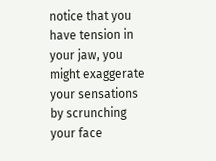notice that you have tension in your jaw, you might exaggerate your sensations by scrunching your face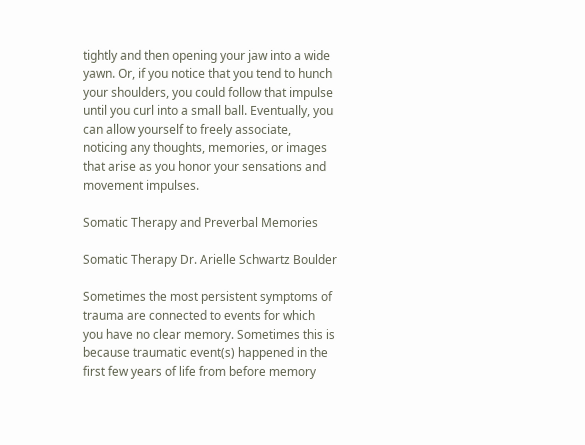tightly and then opening your jaw into a wide yawn. Or, if you notice that you tend to hunch your shoulders, you could follow that impulse until you curl into a small ball. Eventually, you can allow yourself to freely associate, noticing any thoughts, memories, or images that arise as you honor your sensations and movement impulses.

Somatic Therapy and Preverbal Memories

Somatic Therapy Dr. Arielle Schwartz Boulder

Sometimes the most persistent symptoms of trauma are connected to events for which you have no clear memory. Sometimes this is because traumatic event(s) happened in the first few years of life from before memory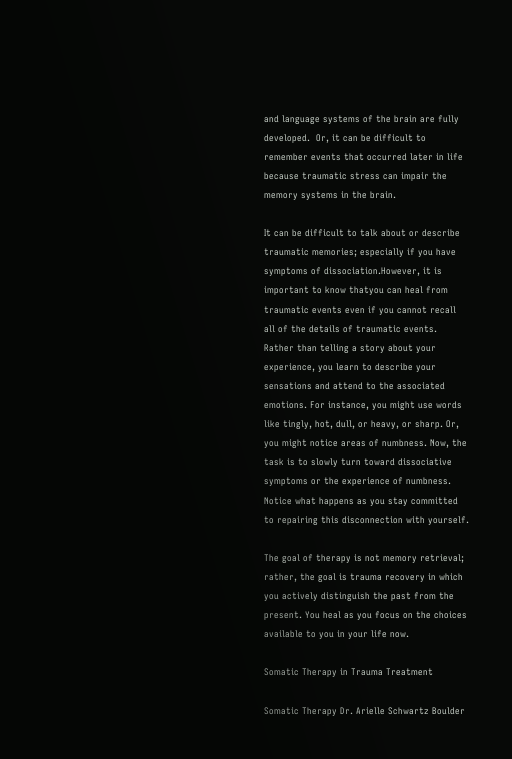and language systems of the brain are fully developed.  Or, it can be difficult to remember events that occurred later in life because traumatic stress can impair the memory systems in the brain.

It can be difficult to talk about or describe traumatic memories; especially if you have symptoms of dissociation.However, it is important to know thatyou can heal from traumatic events even if you cannot recall all of the details of traumatic events. Rather than telling a story about your experience, you learn to describe your sensations and attend to the associated emotions. For instance, you might use words like tingly, hot, dull, or heavy, or sharp. Or, you might notice areas of numbness. Now, the task is to slowly turn toward dissociative symptoms or the experience of numbness. Notice what happens as you stay committed to repairing this disconnection with yourself.

The goal of therapy is not memory retrieval; rather, the goal is trauma recovery in which you actively distinguish the past from the present. You heal as you focus on the choices available to you in your life now.

Somatic Therapy in Trauma Treatment

Somatic Therapy Dr. Arielle Schwartz Boulder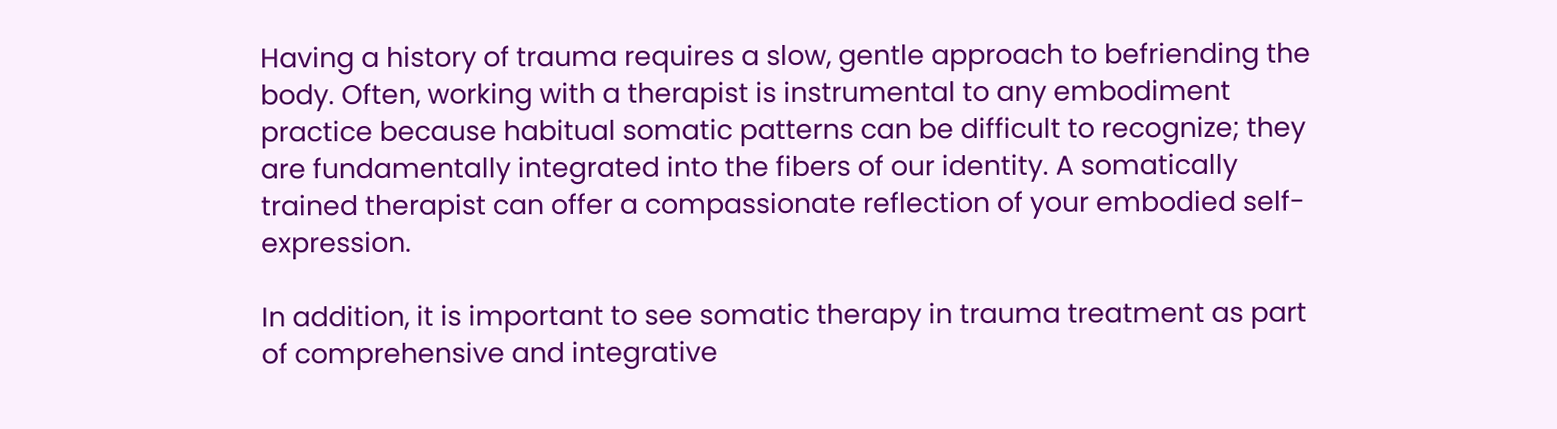Having a history of trauma requires a slow, gentle approach to befriending the body. Often, working with a therapist is instrumental to any embodiment practice because habitual somatic patterns can be difficult to recognize; they are fundamentally integrated into the fibers of our identity. A somatically trained therapist can offer a compassionate reflection of your embodied self-expression.

In addition, it is important to see somatic therapy in trauma treatment as part of comprehensive and integrative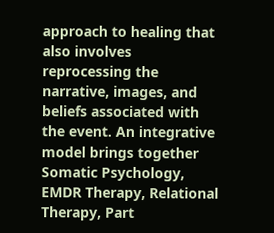approach to healing that also involves reprocessing the narrative, images, and beliefs associated with the event. An integrative model brings together Somatic Psychology, EMDR Therapy, Relational Therapy, Part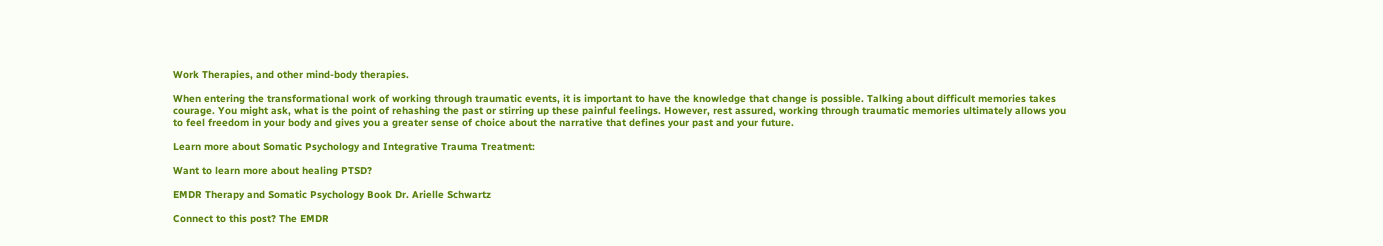Work Therapies, and other mind-body therapies.

When entering the transformational work of working through traumatic events, it is important to have the knowledge that change is possible. Talking about difficult memories takes courage. You might ask, what is the point of rehashing the past or stirring up these painful feelings. However, rest assured, working through traumatic memories ultimately allows you to feel freedom in your body and gives you a greater sense of choice about the narrative that defines your past and your future.

Learn more about Somatic Psychology and Integrative Trauma Treatment:

Want to learn more about healing PTSD?

EMDR Therapy and Somatic Psychology Book Dr. Arielle Schwartz

Connect to this post? The EMDR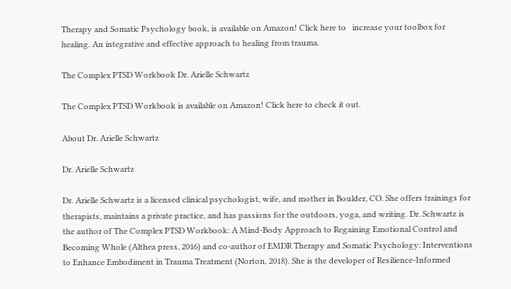Therapy and Somatic Psychology book, is available on Amazon! Click here to   increase your toolbox for healing. An integrative and effective approach to healing from trauma.

The Complex PTSD Workbook Dr. Arielle Schwartz

The Complex PTSD Workbook is available on Amazon! Click here to check it out.

About Dr. Arielle Schwartz

Dr. Arielle Schwartz

Dr. Arielle Schwartz is a licensed clinical psychologist, wife, and mother in Boulder, CO. She offers trainings for therapists, maintains a private practice, and has passions for the outdoors, yoga, and writing. Dr. Schwartz is the author of The Complex PTSD Workbook: A Mind-Body Approach to Regaining Emotional Control and Becoming Whole (Althea press, 2016) and co-author of EMDR Therapy and Somatic Psychology: Interventions to Enhance Embodiment in Trauma Treatment (Norton, 2018). She is the developer of Resilience-Informed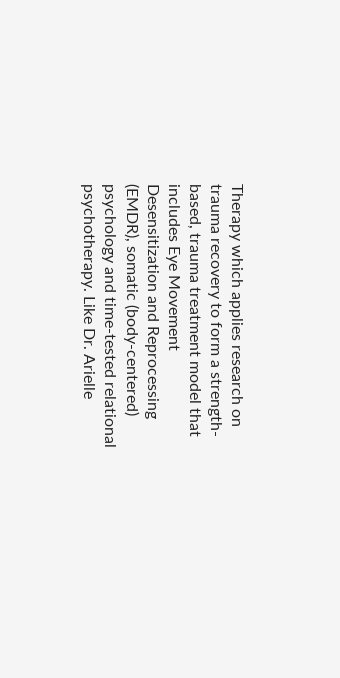Therapy which applies research on trauma recovery to form a strength-based, trauma treatment model that includes Eye Movement Desensitization and Reprocessing (EMDR), somatic (body-centered) psychology and time-tested relational psychotherapy. Like Dr. Arielle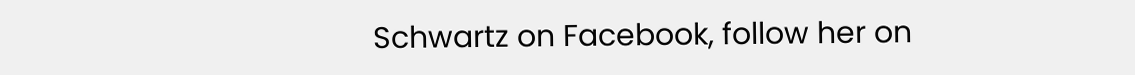Schwartz on Facebook, follow her on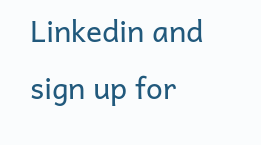Linkedin and sign up for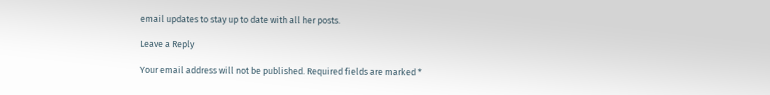email updates to stay up to date with all her posts.

Leave a Reply

Your email address will not be published. Required fields are marked *